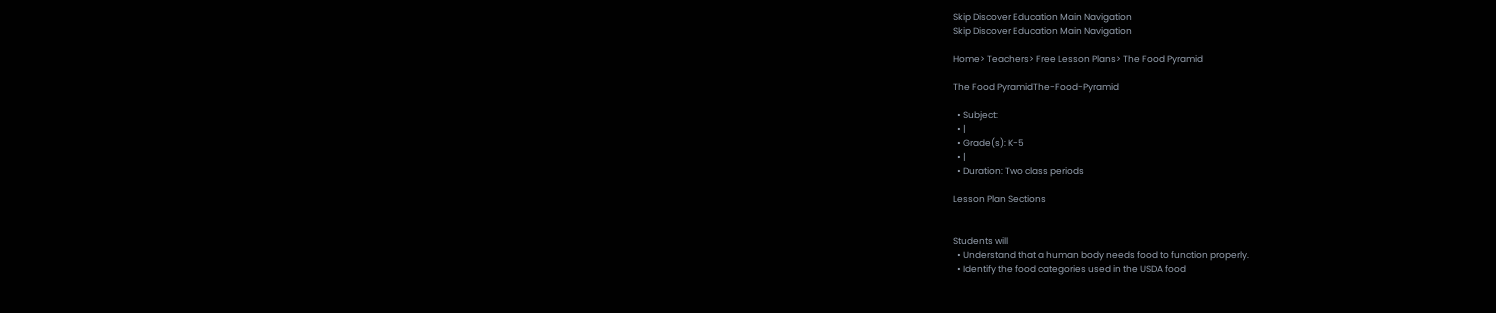Skip Discover Education Main Navigation
Skip Discover Education Main Navigation

Home> Teachers> Free Lesson Plans> The Food Pyramid

The Food PyramidThe-Food-Pyramid

  • Subject:
  • |
  • Grade(s): K-5
  • |
  • Duration: Two class periods

Lesson Plan Sections


Students will
  • Understand that a human body needs food to function properly.
  • Identify the food categories used in the USDA food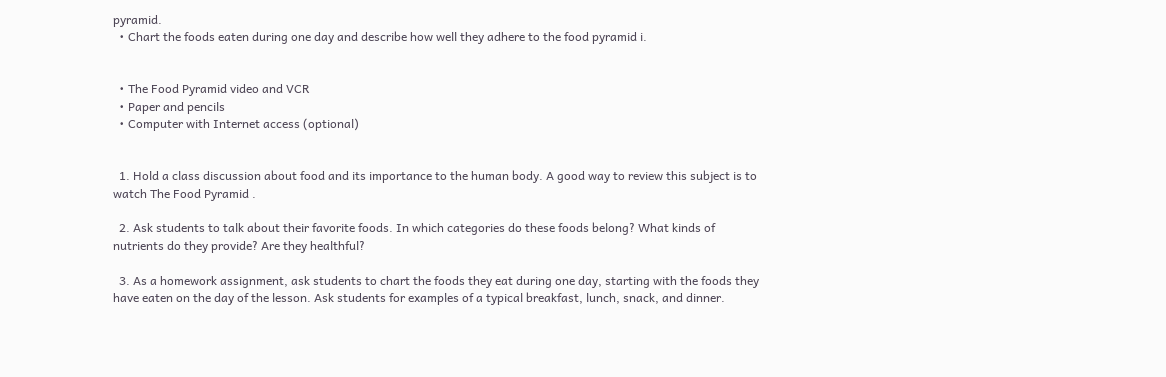pyramid.
  • Chart the foods eaten during one day and describe how well they adhere to the food pyramid i.


  • The Food Pyramid video and VCR
  • Paper and pencils
  • Computer with Internet access (optional)


  1. Hold a class discussion about food and its importance to the human body. A good way to review this subject is to watch The Food Pyramid .

  2. Ask students to talk about their favorite foods. In which categories do these foods belong? What kinds of nutrients do they provide? Are they healthful?

  3. As a homework assignment, ask students to chart the foods they eat during one day, starting with the foods they have eaten on the day of the lesson. Ask students for examples of a typical breakfast, lunch, snack, and dinner.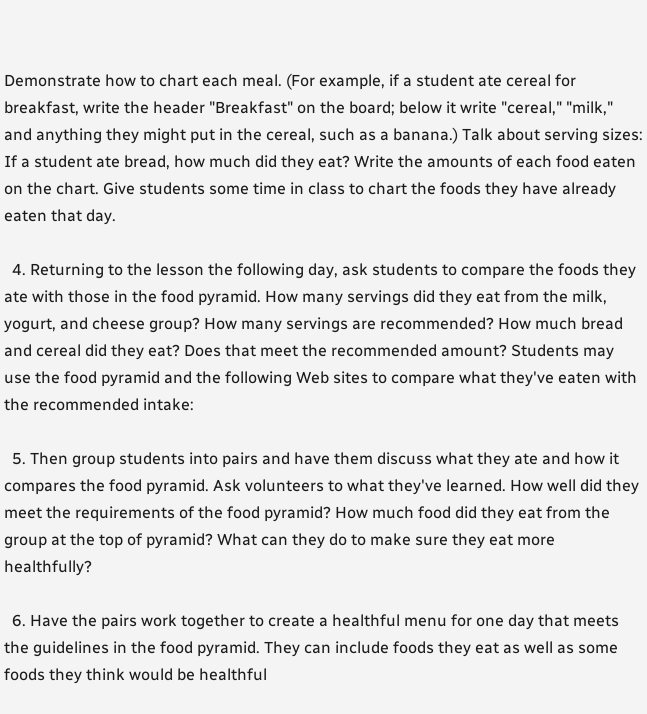Demonstrate how to chart each meal. (For example, if a student ate cereal for breakfast, write the header "Breakfast" on the board; below it write "cereal," "milk," and anything they might put in the cereal, such as a banana.) Talk about serving sizes: If a student ate bread, how much did they eat? Write the amounts of each food eaten on the chart. Give students some time in class to chart the foods they have already eaten that day.

  4. Returning to the lesson the following day, ask students to compare the foods they ate with those in the food pyramid. How many servings did they eat from the milk, yogurt, and cheese group? How many servings are recommended? How much bread and cereal did they eat? Does that meet the recommended amount? Students may use the food pyramid and the following Web sites to compare what they've eaten with the recommended intake:

  5. Then group students into pairs and have them discuss what they ate and how it compares the food pyramid. Ask volunteers to what they've learned. How well did they meet the requirements of the food pyramid? How much food did they eat from the group at the top of pyramid? What can they do to make sure they eat more healthfully?

  6. Have the pairs work together to create a healthful menu for one day that meets the guidelines in the food pyramid. They can include foods they eat as well as some foods they think would be healthful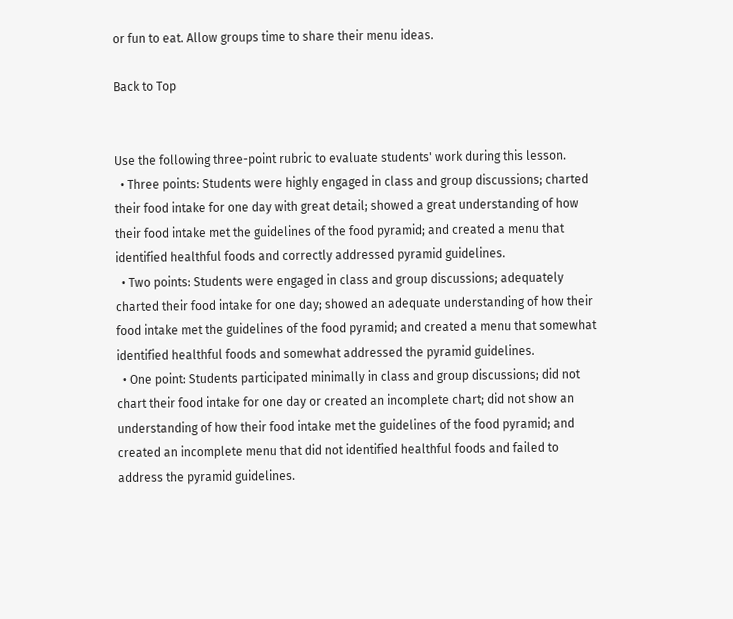or fun to eat. Allow groups time to share their menu ideas.

Back to Top


Use the following three-point rubric to evaluate students' work during this lesson.
  • Three points: Students were highly engaged in class and group discussions; charted their food intake for one day with great detail; showed a great understanding of how their food intake met the guidelines of the food pyramid; and created a menu that identified healthful foods and correctly addressed pyramid guidelines.
  • Two points: Students were engaged in class and group discussions; adequately charted their food intake for one day; showed an adequate understanding of how their food intake met the guidelines of the food pyramid; and created a menu that somewhat identified healthful foods and somewhat addressed the pyramid guidelines.
  • One point: Students participated minimally in class and group discussions; did not chart their food intake for one day or created an incomplete chart; did not show an understanding of how their food intake met the guidelines of the food pyramid; and created an incomplete menu that did not identified healthful foods and failed to address the pyramid guidelines.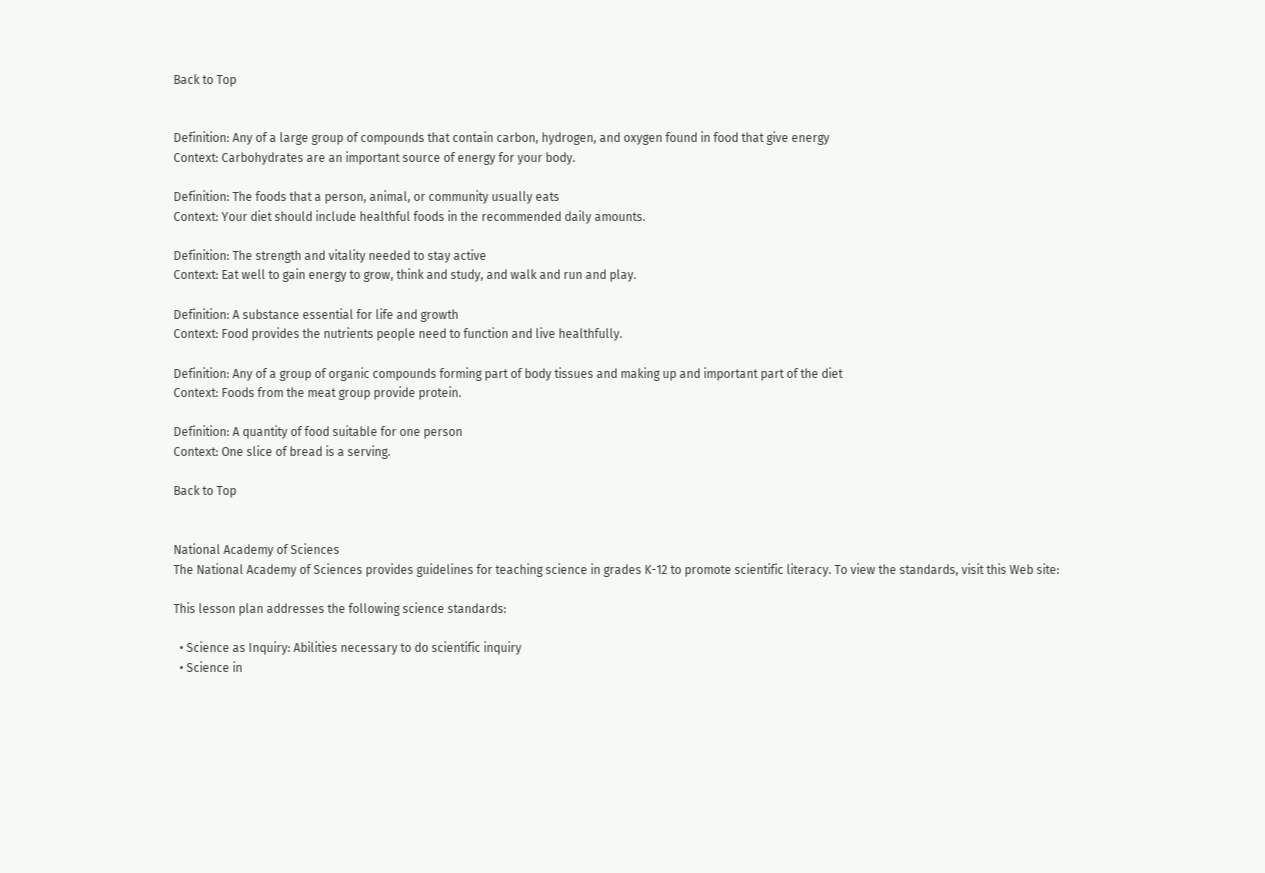Back to Top


Definition: Any of a large group of compounds that contain carbon, hydrogen, and oxygen found in food that give energy
Context: Carbohydrates are an important source of energy for your body.

Definition: The foods that a person, animal, or community usually eats
Context: Your diet should include healthful foods in the recommended daily amounts.

Definition: The strength and vitality needed to stay active
Context: Eat well to gain energy to grow, think and study, and walk and run and play.

Definition: A substance essential for life and growth
Context: Food provides the nutrients people need to function and live healthfully.

Definition: Any of a group of organic compounds forming part of body tissues and making up and important part of the diet
Context: Foods from the meat group provide protein.

Definition: A quantity of food suitable for one person
Context: One slice of bread is a serving.

Back to Top


National Academy of Sciences
The National Academy of Sciences provides guidelines for teaching science in grades K-12 to promote scientific literacy. To view the standards, visit this Web site:

This lesson plan addresses the following science standards:

  • Science as Inquiry: Abilities necessary to do scientific inquiry
  • Science in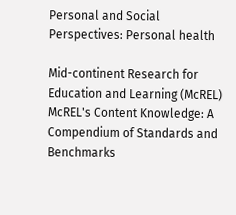Personal and Social Perspectives: Personal health

Mid-continent Research for Education and Learning (McREL)
McREL's Content Knowledge: A Compendium of Standards and Benchmarks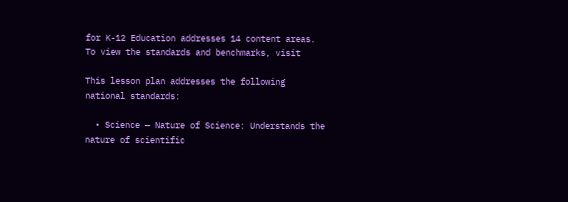for K-12 Education addresses 14 content areas. To view the standards and benchmarks, visit

This lesson plan addresses the following national standards:

  • Science — Nature of Science: Understands the nature of scientific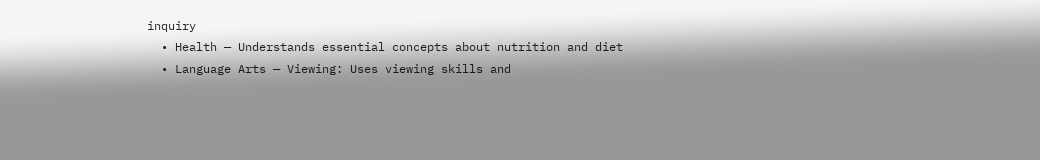inquiry
  • Health — Understands essential concepts about nutrition and diet
  • Language Arts — Viewing: Uses viewing skills and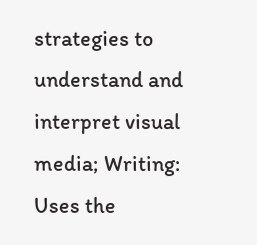strategies to understand and interpret visual media; Writing: Uses the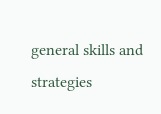general skills and strategies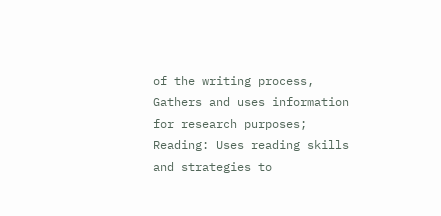of the writing process, Gathers and uses information for research purposes; Reading: Uses reading skills and strategies to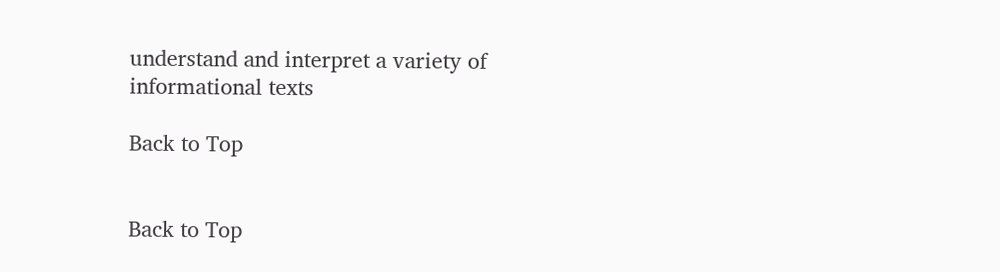understand and interpret a variety of informational texts

Back to Top


Back to Top